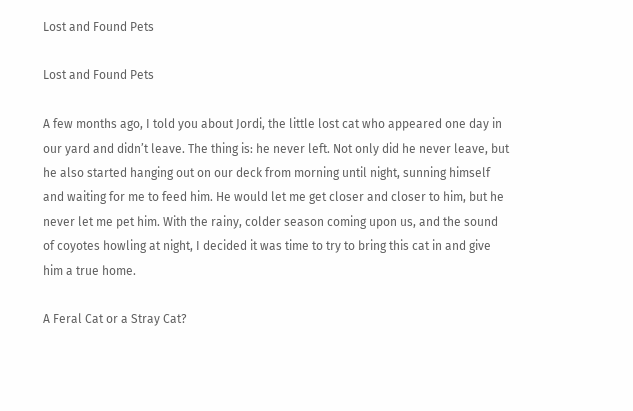Lost and Found Pets

Lost and Found Pets

A few months ago, I told you about Jordi, the little lost cat who appeared one day in our yard and didn’t leave. The thing is: he never left. Not only did he never leave, but he also started hanging out on our deck from morning until night, sunning himself and waiting for me to feed him. He would let me get closer and closer to him, but he never let me pet him. With the rainy, colder season coming upon us, and the sound of coyotes howling at night, I decided it was time to try to bring this cat in and give him a true home.

A Feral Cat or a Stray Cat?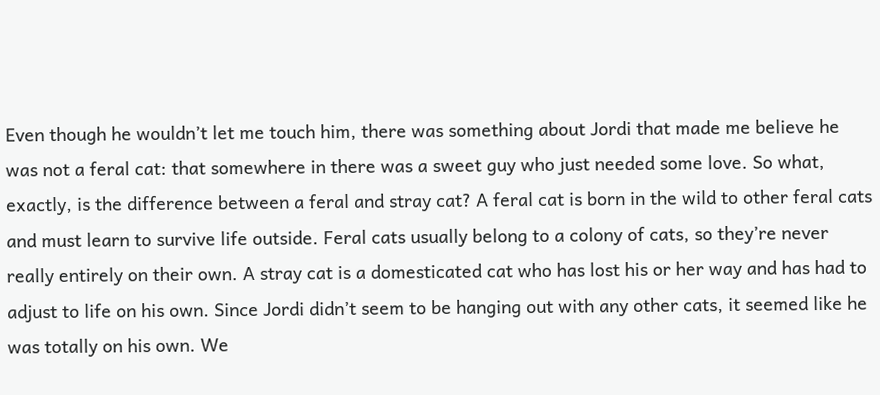Even though he wouldn’t let me touch him, there was something about Jordi that made me believe he was not a feral cat: that somewhere in there was a sweet guy who just needed some love. So what, exactly, is the difference between a feral and stray cat? A feral cat is born in the wild to other feral cats and must learn to survive life outside. Feral cats usually belong to a colony of cats, so they’re never really entirely on their own. A stray cat is a domesticated cat who has lost his or her way and has had to adjust to life on his own. Since Jordi didn’t seem to be hanging out with any other cats, it seemed like he was totally on his own. We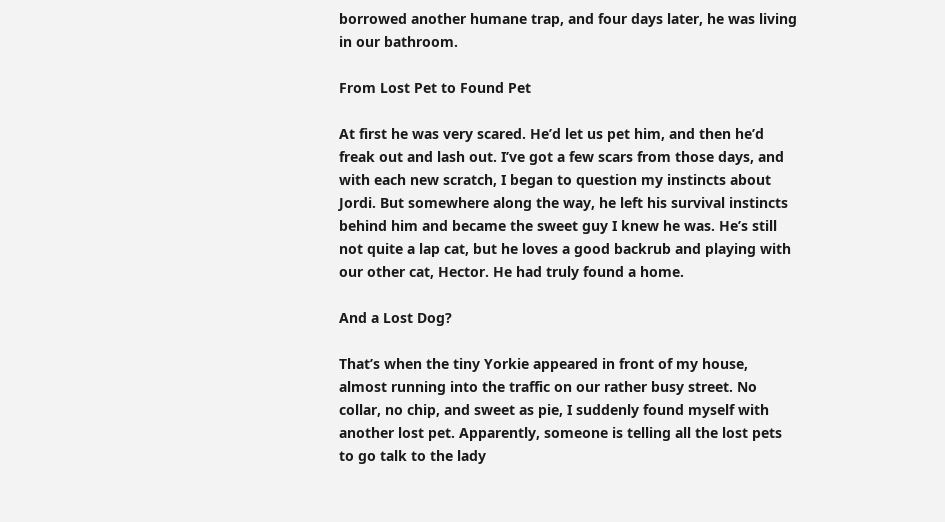borrowed another humane trap, and four days later, he was living in our bathroom.

From Lost Pet to Found Pet

At first he was very scared. He’d let us pet him, and then he’d freak out and lash out. I’ve got a few scars from those days, and with each new scratch, I began to question my instincts about Jordi. But somewhere along the way, he left his survival instincts behind him and became the sweet guy I knew he was. He’s still not quite a lap cat, but he loves a good backrub and playing with our other cat, Hector. He had truly found a home.

And a Lost Dog?

That’s when the tiny Yorkie appeared in front of my house, almost running into the traffic on our rather busy street. No collar, no chip, and sweet as pie, I suddenly found myself with another lost pet. Apparently, someone is telling all the lost pets to go talk to the lady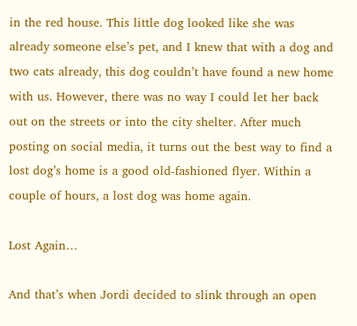in the red house. This little dog looked like she was already someone else’s pet, and I knew that with a dog and two cats already, this dog couldn’t have found a new home with us. However, there was no way I could let her back out on the streets or into the city shelter. After much posting on social media, it turns out the best way to find a lost dog’s home is a good old-fashioned flyer. Within a couple of hours, a lost dog was home again.

Lost Again…

And that’s when Jordi decided to slink through an open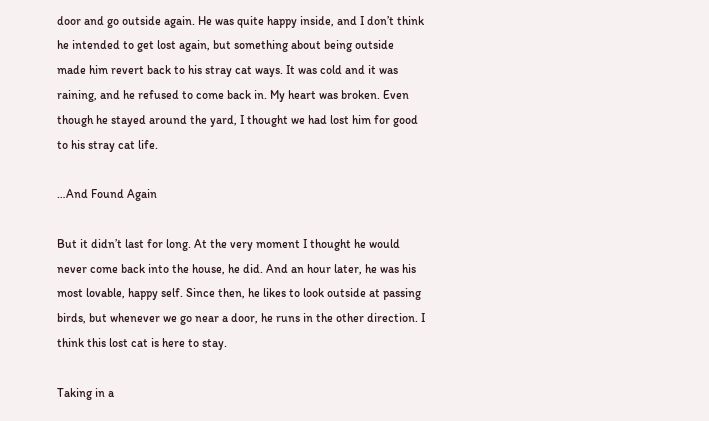door and go outside again. He was quite happy inside, and I don’t think he intended to get lost again, but something about being outside made him revert back to his stray cat ways. It was cold and it was raining, and he refused to come back in. My heart was broken. Even though he stayed around the yard, I thought we had lost him for good to his stray cat life.

…And Found Again

But it didn’t last for long. At the very moment I thought he would never come back into the house, he did. And an hour later, he was his most lovable, happy self. Since then, he likes to look outside at passing birds, but whenever we go near a door, he runs in the other direction. I think this lost cat is here to stay.

Taking in a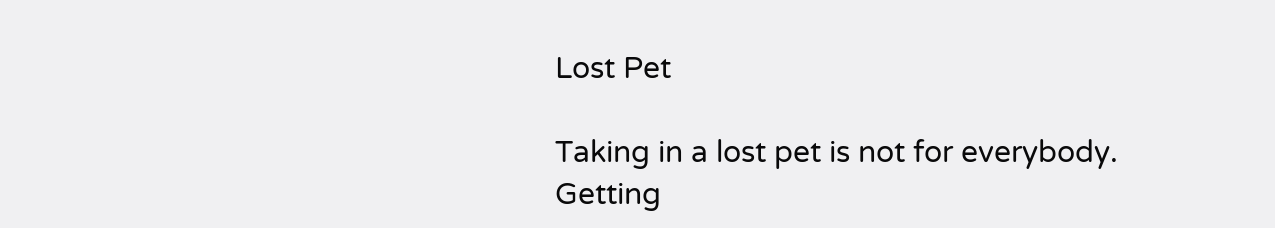Lost Pet

Taking in a lost pet is not for everybody. Getting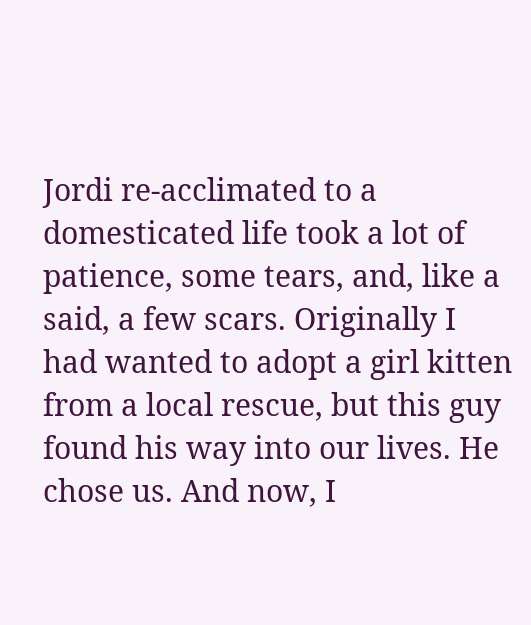Jordi re-acclimated to a domesticated life took a lot of patience, some tears, and, like a said, a few scars. Originally I had wanted to adopt a girl kitten from a local rescue, but this guy found his way into our lives. He chose us. And now, I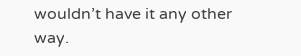wouldn’t have it any other way.